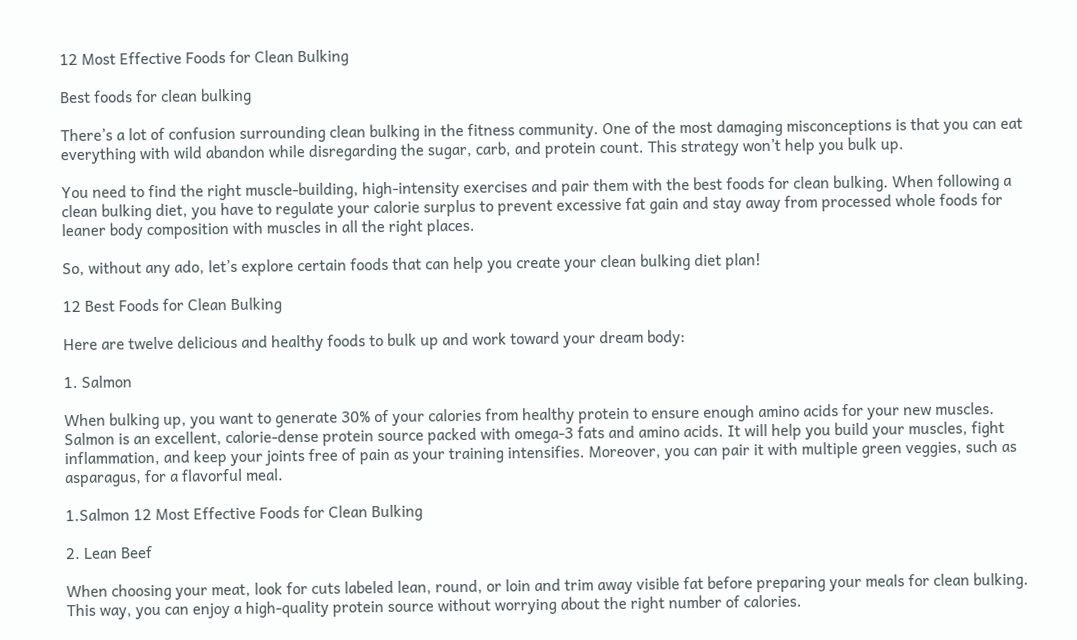12 Most Effective Foods for Clean Bulking

Best foods for clean bulking

There’s a lot of confusion surrounding clean bulking in the fitness community. One of the most damaging misconceptions is that you can eat everything with wild abandon while disregarding the sugar, carb, and protein count. This strategy won’t help you bulk up.

You need to find the right muscle-building, high-intensity exercises and pair them with the best foods for clean bulking. When following a clean bulking diet, you have to regulate your calorie surplus to prevent excessive fat gain and stay away from processed whole foods for leaner body composition with muscles in all the right places.

So, without any ado, let’s explore certain foods that can help you create your clean bulking diet plan!

12 Best Foods for Clean Bulking

Here are twelve delicious and healthy foods to bulk up and work toward your dream body:

1. Salmon

When bulking up, you want to generate 30% of your calories from healthy protein to ensure enough amino acids for your new muscles. Salmon is an excellent, calorie-dense protein source packed with omega-3 fats and amino acids. It will help you build your muscles, fight inflammation, and keep your joints free of pain as your training intensifies. Moreover, you can pair it with multiple green veggies, such as asparagus, for a flavorful meal.

1.Salmon 12 Most Effective Foods for Clean Bulking

2. Lean Beef

When choosing your meat, look for cuts labeled lean, round, or loin and trim away visible fat before preparing your meals for clean bulking. This way, you can enjoy a high-quality protein source without worrying about the right number of calories.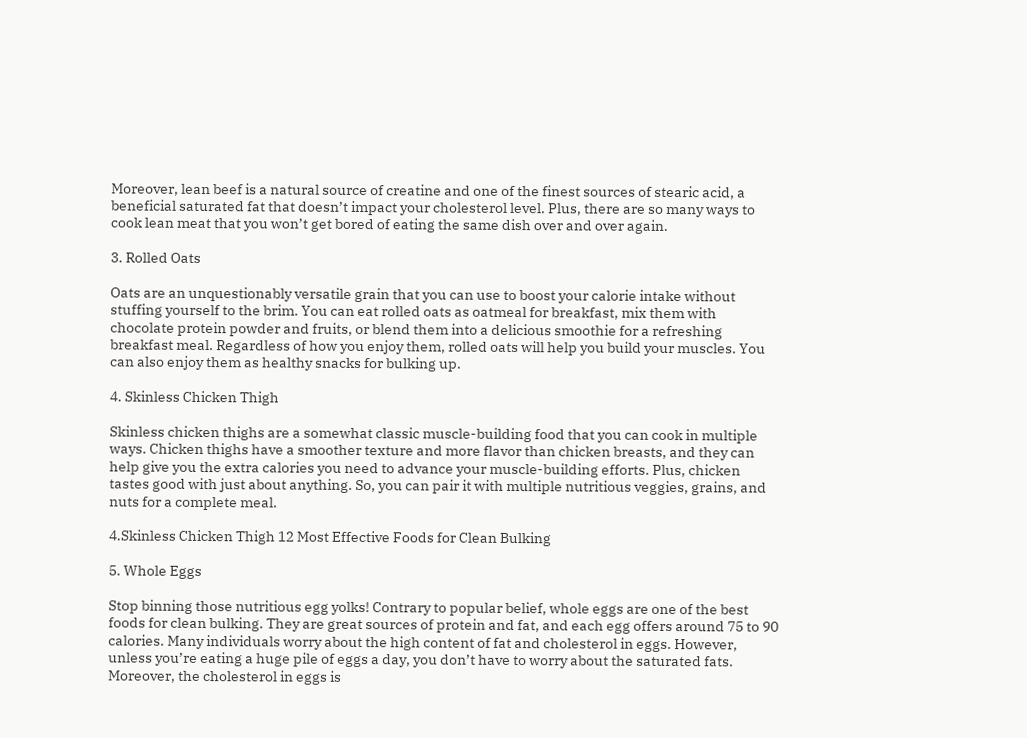Moreover, lean beef is a natural source of creatine and one of the finest sources of stearic acid, a beneficial saturated fat that doesn’t impact your cholesterol level. Plus, there are so many ways to cook lean meat that you won’t get bored of eating the same dish over and over again.

3. Rolled Oats

Oats are an unquestionably versatile grain that you can use to boost your calorie intake without stuffing yourself to the brim. You can eat rolled oats as oatmeal for breakfast, mix them with chocolate protein powder and fruits, or blend them into a delicious smoothie for a refreshing breakfast meal. Regardless of how you enjoy them, rolled oats will help you build your muscles. You can also enjoy them as healthy snacks for bulking up.

4. Skinless Chicken Thigh

Skinless chicken thighs are a somewhat classic muscle-building food that you can cook in multiple ways. Chicken thighs have a smoother texture and more flavor than chicken breasts, and they can help give you the extra calories you need to advance your muscle-building efforts. Plus, chicken tastes good with just about anything. So, you can pair it with multiple nutritious veggies, grains, and nuts for a complete meal.

4.Skinless Chicken Thigh 12 Most Effective Foods for Clean Bulking

5. Whole Eggs

Stop binning those nutritious egg yolks! Contrary to popular belief, whole eggs are one of the best foods for clean bulking. They are great sources of protein and fat, and each egg offers around 75 to 90 calories. Many individuals worry about the high content of fat and cholesterol in eggs. However, unless you’re eating a huge pile of eggs a day, you don’t have to worry about the saturated fats. Moreover, the cholesterol in eggs is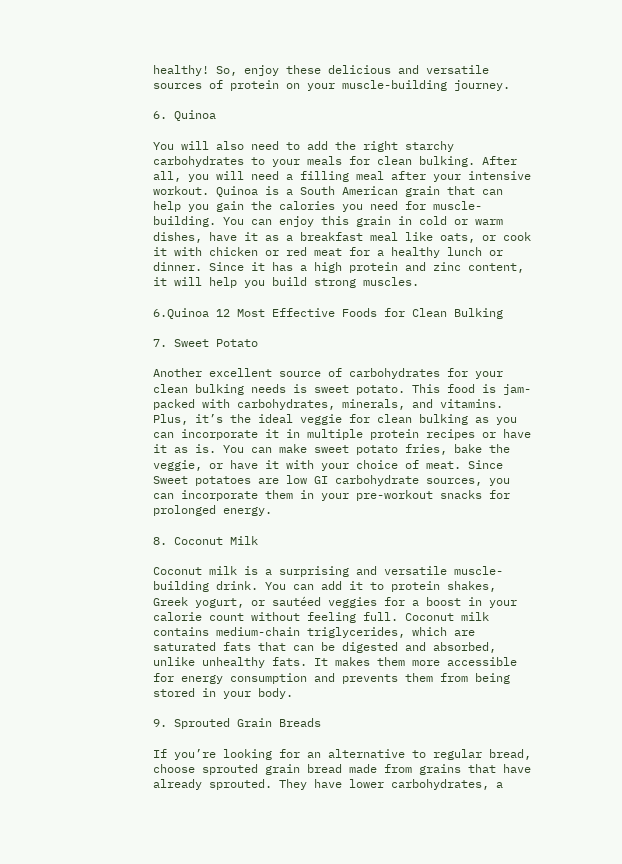healthy! So, enjoy these delicious and versatile sources of protein on your muscle-building journey.

6. Quinoa

You will also need to add the right starchy carbohydrates to your meals for clean bulking. After all, you will need a filling meal after your intensive workout. Quinoa is a South American grain that can help you gain the calories you need for muscle-building. You can enjoy this grain in cold or warm dishes, have it as a breakfast meal like oats, or cook it with chicken or red meat for a healthy lunch or dinner. Since it has a high protein and zinc content, it will help you build strong muscles.

6.Quinoa 12 Most Effective Foods for Clean Bulking

7. Sweet Potato

Another excellent source of carbohydrates for your clean bulking needs is sweet potato. This food is jam-packed with carbohydrates, minerals, and vitamins. Plus, it’s the ideal veggie for clean bulking as you can incorporate it in multiple protein recipes or have it as is. You can make sweet potato fries, bake the veggie, or have it with your choice of meat. Since Sweet potatoes are low GI carbohydrate sources, you can incorporate them in your pre-workout snacks for prolonged energy.

8. Coconut Milk

Coconut milk is a surprising and versatile muscle-building drink. You can add it to protein shakes, Greek yogurt, or sautéed veggies for a boost in your calorie count without feeling full. Coconut milk contains medium-chain triglycerides, which are saturated fats that can be digested and absorbed, unlike unhealthy fats. It makes them more accessible for energy consumption and prevents them from being stored in your body.

9. Sprouted Grain Breads

If you’re looking for an alternative to regular bread, choose sprouted grain bread made from grains that have already sprouted. They have lower carbohydrates, a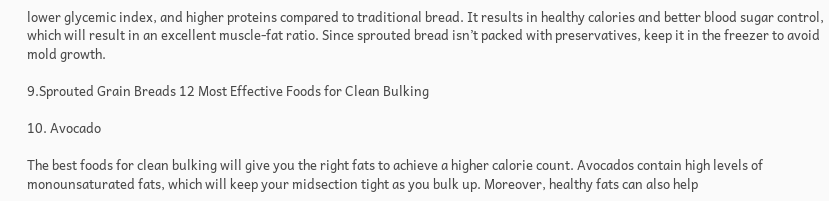lower glycemic index, and higher proteins compared to traditional bread. It results in healthy calories and better blood sugar control, which will result in an excellent muscle-fat ratio. Since sprouted bread isn’t packed with preservatives, keep it in the freezer to avoid mold growth.

9.Sprouted Grain Breads 12 Most Effective Foods for Clean Bulking

10. Avocado

The best foods for clean bulking will give you the right fats to achieve a higher calorie count. Avocados contain high levels of monounsaturated fats, which will keep your midsection tight as you bulk up. Moreover, healthy fats can also help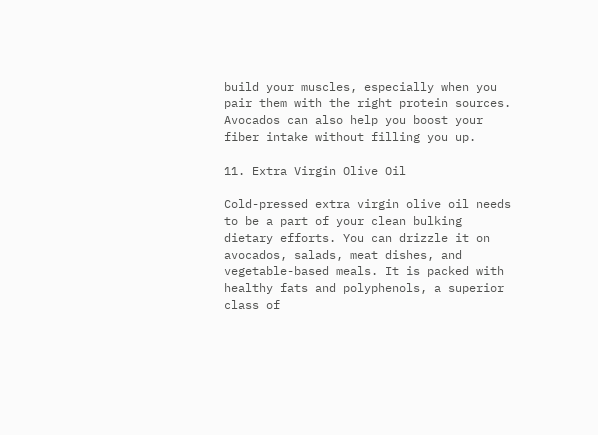build your muscles, especially when you pair them with the right protein sources. Avocados can also help you boost your fiber intake without filling you up.

11. Extra Virgin Olive Oil

Cold-pressed extra virgin olive oil needs to be a part of your clean bulking dietary efforts. You can drizzle it on avocados, salads, meat dishes, and vegetable-based meals. It is packed with healthy fats and polyphenols, a superior class of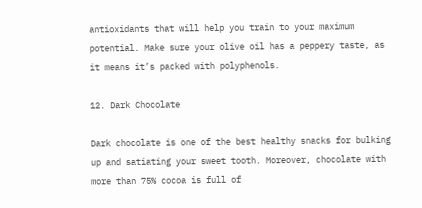antioxidants that will help you train to your maximum potential. Make sure your olive oil has a peppery taste, as it means it’s packed with polyphenols.

12. Dark Chocolate

Dark chocolate is one of the best healthy snacks for bulking up and satiating your sweet tooth. Moreover, chocolate with more than 75% cocoa is full of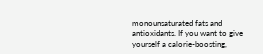monounsaturated fats and antioxidants. If you want to give yourself a calorie-boosting,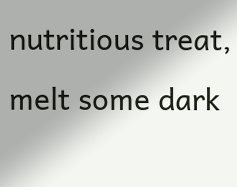nutritious treat, melt some dark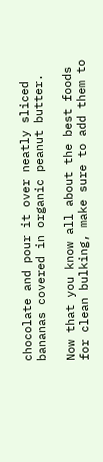chocolate and pour it over neatly sliced bananas covered in organic peanut butter.

Now that you know all about the best foods for clean bulking, make sure to add them to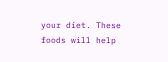your diet. These foods will help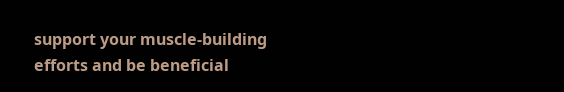support your muscle-building efforts and be beneficial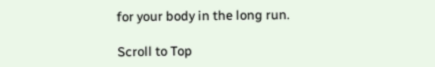for your body in the long run.

Scroll to Top